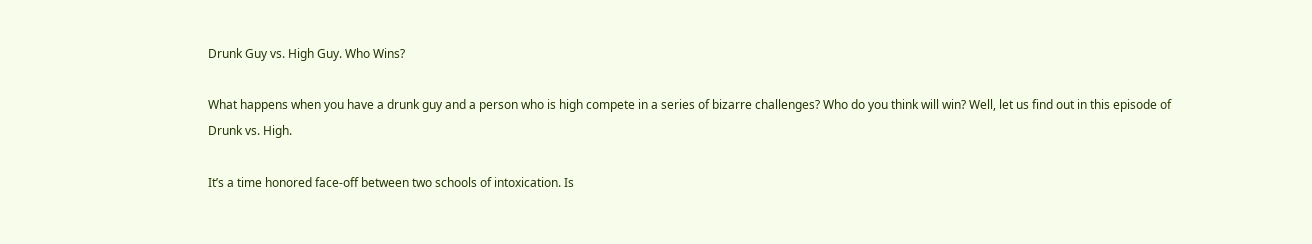Drunk Guy vs. High Guy. Who Wins?

What happens when you have a drunk guy and a person who is high compete in a series of bizarre challenges? Who do you think will win? Well, let us find out in this episode of Drunk vs. High.

It’s a time honored face-off between two schools of intoxication. Is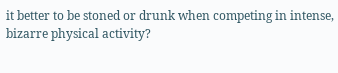it better to be stoned or drunk when competing in intense, bizarre physical activity?